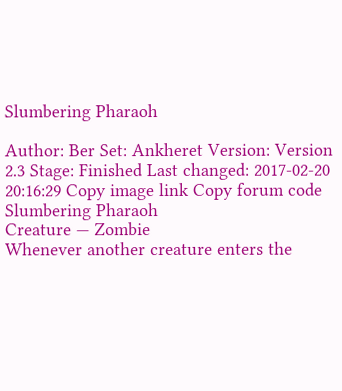Slumbering Pharaoh

Author: Ber Set: Ankheret Version: Version 2.3 Stage: Finished Last changed: 2017-02-20 20:16:29 Copy image link Copy forum code
Slumbering Pharaoh
Creature — Zombie
Whenever another creature enters the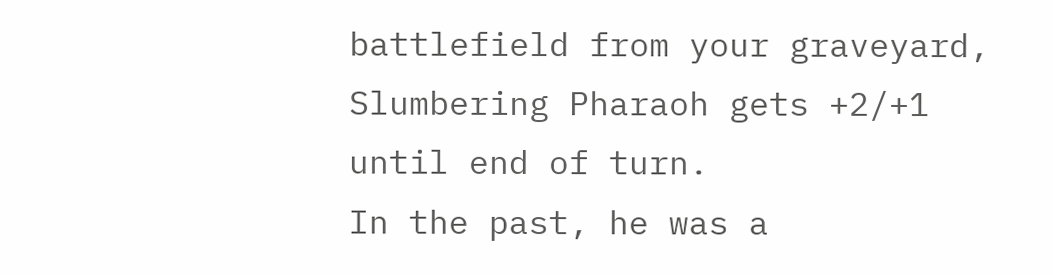battlefield from your graveyard, Slumbering Pharaoh gets +2/+1 until end of turn.
In the past, he was a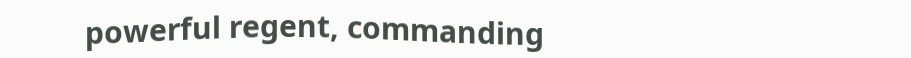powerful regent, commanding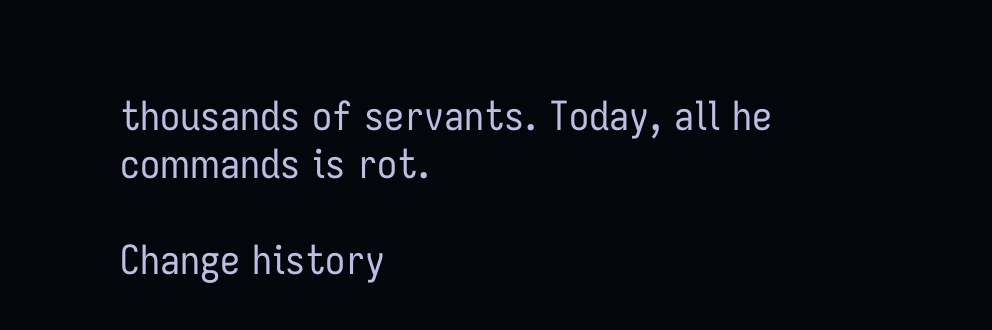thousands of servants. Today, all he commands is rot.

Change history